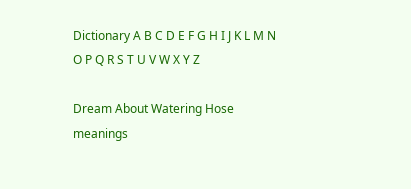Dictionary A B C D E F G H I J K L M N O P Q R S T U V W X Y Z

Dream About Watering Hose meanings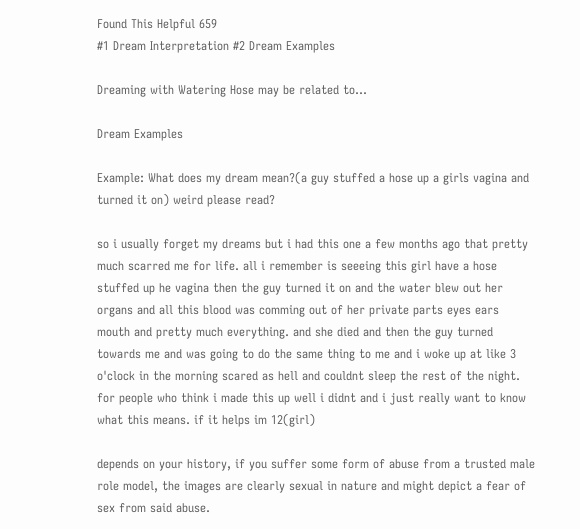Found This Helpful 659
#1 Dream Interpretation #2 Dream Examples

Dreaming with Watering Hose may be related to...

Dream Examples

Example: What does my dream mean?(a guy stuffed a hose up a girls vagina and turned it on) weird please read?

so i usually forget my dreams but i had this one a few months ago that pretty much scarred me for life. all i remember is seeeing this girl have a hose stuffed up he vagina then the guy turned it on and the water blew out her organs and all this blood was comming out of her private parts eyes ears mouth and pretty much everything. and she died and then the guy turned towards me and was going to do the same thing to me and i woke up at like 3 o'clock in the morning scared as hell and couldnt sleep the rest of the night. for people who think i made this up well i didnt and i just really want to know what this means. if it helps im 12(girl)

depends on your history, if you suffer some form of abuse from a trusted male role model, the images are clearly sexual in nature and might depict a fear of sex from said abuse.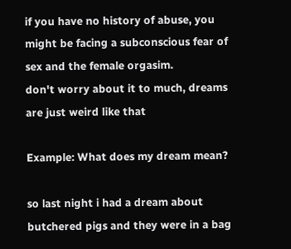if you have no history of abuse, you might be facing a subconscious fear of sex and the female orgasim.
don't worry about it to much, dreams are just weird like that

Example: What does my dream mean?

so last night i had a dream about butchered pigs and they were in a bag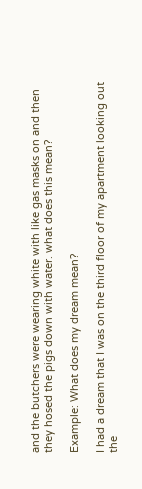and the butchers were wearing white with like gas masks on and then they hosed the pigs down with water. what does this mean?

Example: What does my dream mean?

I had a dream that I was on the third floor of my apartment looking out the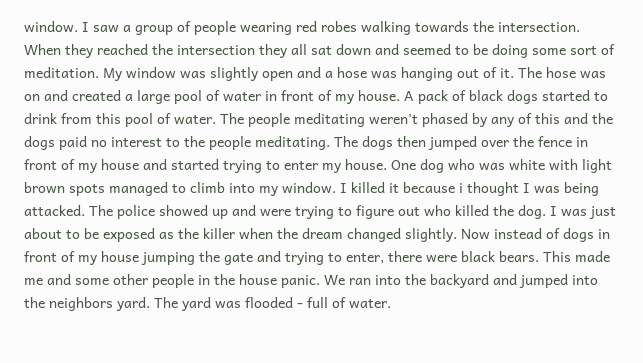window. I saw a group of people wearing red robes walking towards the intersection. When they reached the intersection they all sat down and seemed to be doing some sort of meditation. My window was slightly open and a hose was hanging out of it. The hose was on and created a large pool of water in front of my house. A pack of black dogs started to drink from this pool of water. The people meditating weren't phased by any of this and the dogs paid no interest to the people meditating. The dogs then jumped over the fence in front of my house and started trying to enter my house. One dog who was white with light brown spots managed to climb into my window. I killed it because i thought I was being attacked. The police showed up and were trying to figure out who killed the dog. I was just about to be exposed as the killer when the dream changed slightly. Now instead of dogs in front of my house jumping the gate and trying to enter, there were black bears. This made me and some other people in the house panic. We ran into the backyard and jumped into the neighbors yard. The yard was flooded - full of water.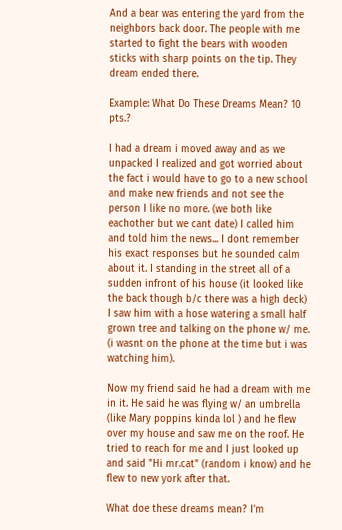And a bear was entering the yard from the neighbors back door. The people with me started to fight the bears with wooden sticks with sharp points on the tip. They dream ended there.

Example: What Do These Dreams Mean? 10 pts.?

I had a dream i moved away and as we unpacked I realized and got worried about the fact i would have to go to a new school and make new friends and not see the person I like no more. (we both like eachother but we cant date) I called him and told him the news... I dont remember his exact responses but he sounded calm about it. I standing in the street all of a sudden infront of his house (it looked like the back though b/c there was a high deck) I saw him with a hose watering a small half grown tree and talking on the phone w/ me. (i wasnt on the phone at the time but i was watching him).

Now my friend said he had a dream with me in it. He said he was flying w/ an umbrella (like Mary poppins kinda lol ) and he flew over my house and saw me on the roof. He tried to reach for me and I just looked up and said "Hi mr.cat" (random i know) and he flew to new york after that.

What doe these dreams mean? I'm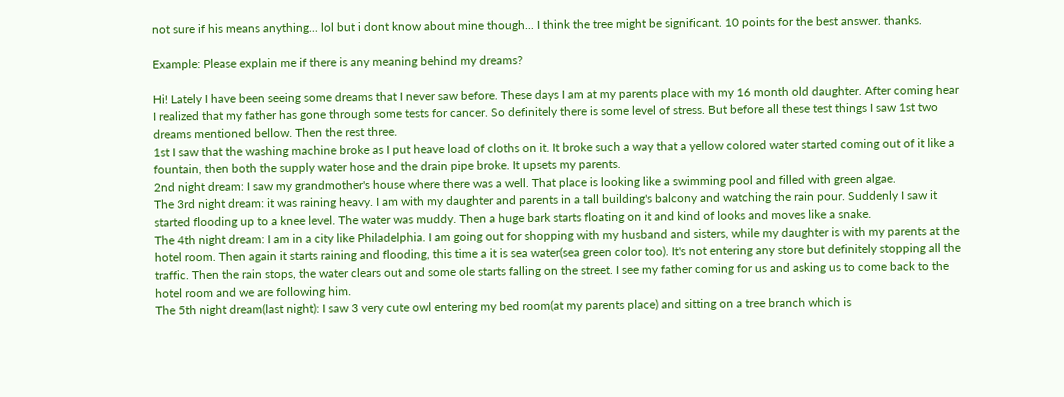not sure if his means anything... lol but i dont know about mine though... I think the tree might be significant. 10 points for the best answer. thanks.

Example: Please explain me if there is any meaning behind my dreams?

Hi! Lately I have been seeing some dreams that I never saw before. These days I am at my parents place with my 16 month old daughter. After coming hear I realized that my father has gone through some tests for cancer. So definitely there is some level of stress. But before all these test things I saw 1st two dreams mentioned bellow. Then the rest three.
1st I saw that the washing machine broke as I put heave load of cloths on it. It broke such a way that a yellow colored water started coming out of it like a fountain, then both the supply water hose and the drain pipe broke. It upsets my parents.
2nd night dream: I saw my grandmother's house where there was a well. That place is looking like a swimming pool and filled with green algae.
The 3rd night dream: it was raining heavy. I am with my daughter and parents in a tall building's balcony and watching the rain pour. Suddenly I saw it started flooding up to a knee level. The water was muddy. Then a huge bark starts floating on it and kind of looks and moves like a snake.
The 4th night dream: I am in a city like Philadelphia. I am going out for shopping with my husband and sisters, while my daughter is with my parents at the hotel room. Then again it starts raining and flooding, this time a it is sea water(sea green color too). It's not entering any store but definitely stopping all the traffic. Then the rain stops, the water clears out and some ole starts falling on the street. I see my father coming for us and asking us to come back to the hotel room and we are following him.
The 5th night dream(last night): I saw 3 very cute owl entering my bed room(at my parents place) and sitting on a tree branch which is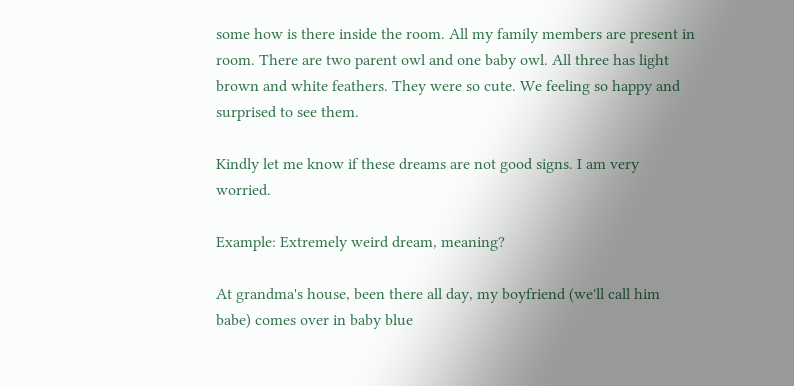some how is there inside the room. All my family members are present in room. There are two parent owl and one baby owl. All three has light brown and white feathers. They were so cute. We feeling so happy and surprised to see them.

Kindly let me know if these dreams are not good signs. I am very worried.

Example: Extremely weird dream, meaning?

At grandma's house, been there all day, my boyfriend (we'll call him babe) comes over in baby blue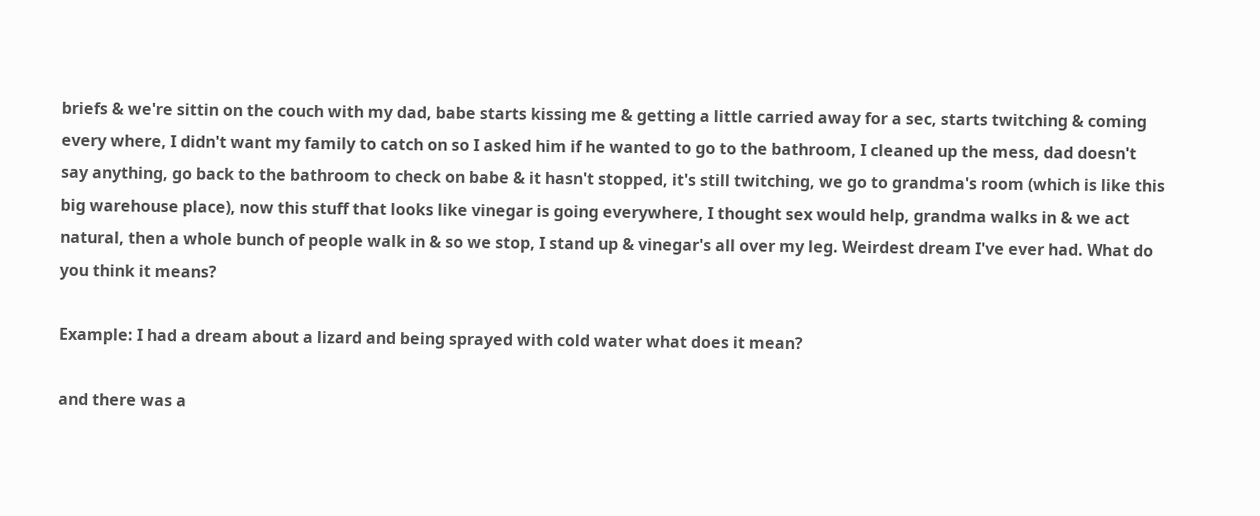briefs & we're sittin on the couch with my dad, babe starts kissing me & getting a little carried away for a sec, starts twitching & coming every where, I didn't want my family to catch on so I asked him if he wanted to go to the bathroom, I cleaned up the mess, dad doesn't say anything, go back to the bathroom to check on babe & it hasn't stopped, it's still twitching, we go to grandma's room (which is like this big warehouse place), now this stuff that looks like vinegar is going everywhere, I thought sex would help, grandma walks in & we act natural, then a whole bunch of people walk in & so we stop, I stand up & vinegar's all over my leg. Weirdest dream I've ever had. What do you think it means?

Example: I had a dream about a lizard and being sprayed with cold water what does it mean?

and there was a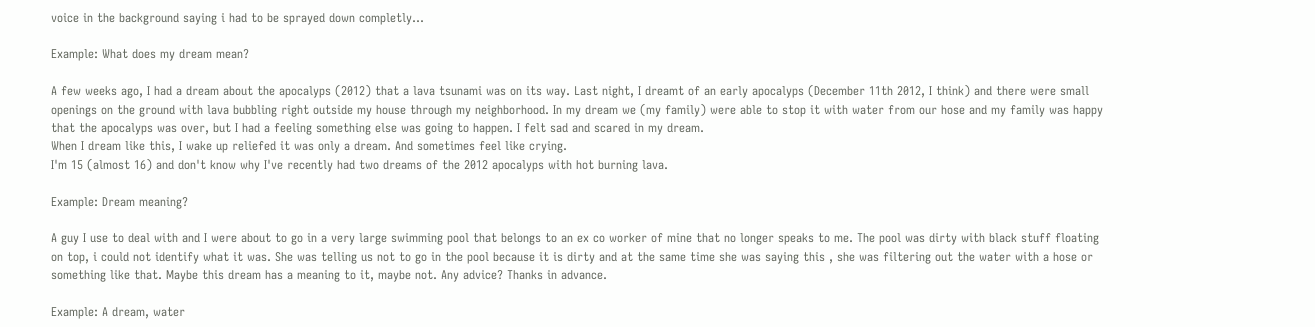voice in the background saying i had to be sprayed down completly...

Example: What does my dream mean?

A few weeks ago, I had a dream about the apocalyps (2012) that a lava tsunami was on its way. Last night, I dreamt of an early apocalyps (December 11th 2012, I think) and there were small openings on the ground with lava bubbling right outside my house through my neighborhood. In my dream we (my family) were able to stop it with water from our hose and my family was happy that the apocalyps was over, but I had a feeling something else was going to happen. I felt sad and scared in my dream.
When I dream like this, I wake up reliefed it was only a dream. And sometimes feel like crying.
I'm 15 (almost 16) and don't know why I've recently had two dreams of the 2012 apocalyps with hot burning lava.

Example: Dream meaning?

A guy I use to deal with and I were about to go in a very large swimming pool that belongs to an ex co worker of mine that no longer speaks to me. The pool was dirty with black stuff floating on top, i could not identify what it was. She was telling us not to go in the pool because it is dirty and at the same time she was saying this , she was filtering out the water with a hose or something like that. Maybe this dream has a meaning to it, maybe not. Any advice? Thanks in advance.

Example: A dream, water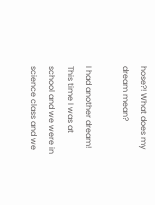hose?! What does my dream mean?

I had another dream!
This time I was at school and we were in science class and we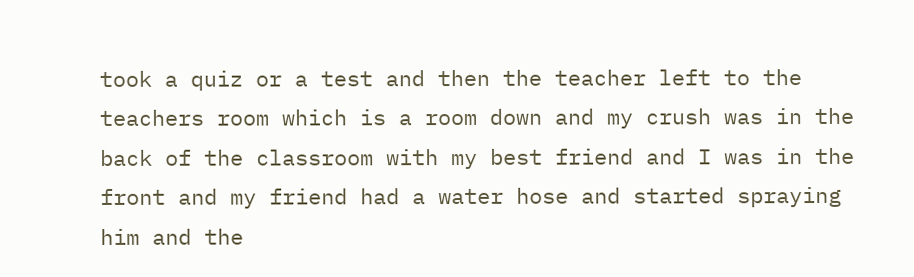took a quiz or a test and then the teacher left to the teachers room which is a room down and my crush was in the back of the classroom with my best friend and I was in the front and my friend had a water hose and started spraying him and the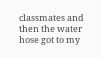classmates and then the water hose got to my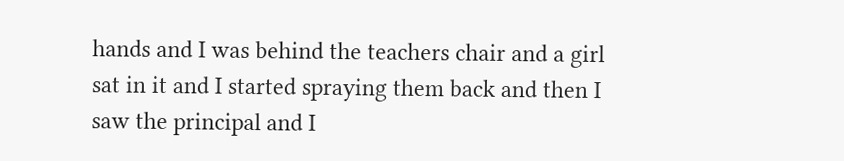hands and I was behind the teachers chair and a girl sat in it and I started spraying them back and then I saw the principal and I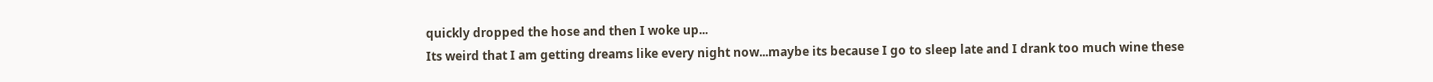quickly dropped the hose and then I woke up...
Its weird that I am getting dreams like every night now...maybe its because I go to sleep late and I drank too much wine these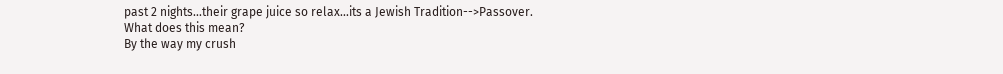past 2 nights...their grape juice so relax...its a Jewish Tradition-->Passover.
What does this mean?
By the way my crush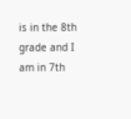is in the 8th grade and I am in 7th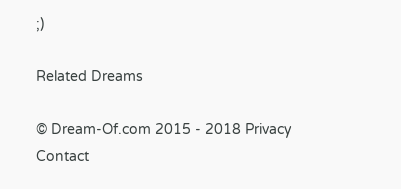;)

Related Dreams

© Dream-Of.com 2015 - 2018 Privacy Contact